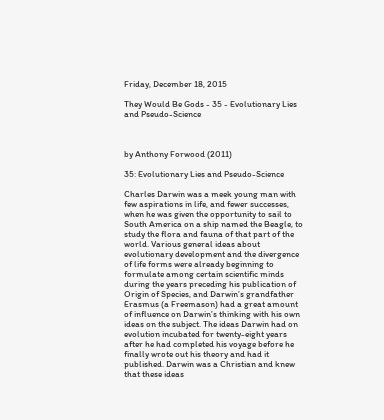Friday, December 18, 2015

They Would Be Gods - 35 - Evolutionary Lies and Pseudo-Science



by Anthony Forwood (2011)

35: Evolutionary Lies and Pseudo-Science

Charles Darwin was a meek young man with few aspirations in life, and fewer successes, when he was given the opportunity to sail to South America on a ship named the Beagle, to study the flora and fauna of that part of the world. Various general ideas about evolutionary development and the divergence of life forms were already beginning to formulate among certain scientific minds during the years preceding his publication of Origin of Species, and Darwin’s grandfather Erasmus (a Freemason) had a great amount of influence on Darwin’s thinking with his own ideas on the subject. The ideas Darwin had on evolution incubated for twenty-eight years after he had completed his voyage before he finally wrote out his theory and had it published. Darwin was a Christian and knew that these ideas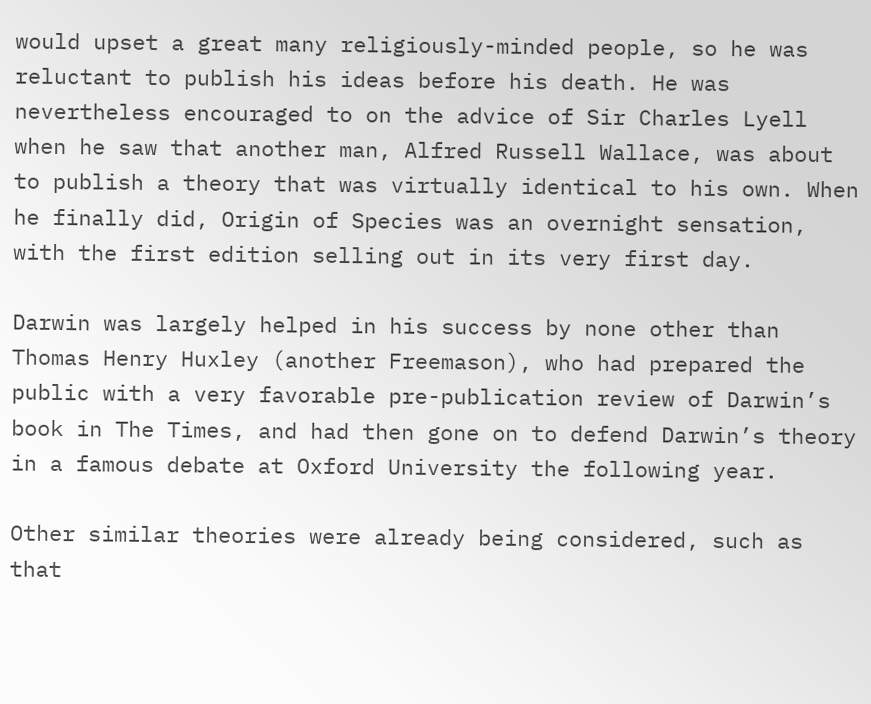would upset a great many religiously-minded people, so he was reluctant to publish his ideas before his death. He was nevertheless encouraged to on the advice of Sir Charles Lyell when he saw that another man, Alfred Russell Wallace, was about to publish a theory that was virtually identical to his own. When he finally did, Origin of Species was an overnight sensation, with the first edition selling out in its very first day.

Darwin was largely helped in his success by none other than Thomas Henry Huxley (another Freemason), who had prepared the public with a very favorable pre-publication review of Darwin’s book in The Times, and had then gone on to defend Darwin’s theory in a famous debate at Oxford University the following year.

Other similar theories were already being considered, such as that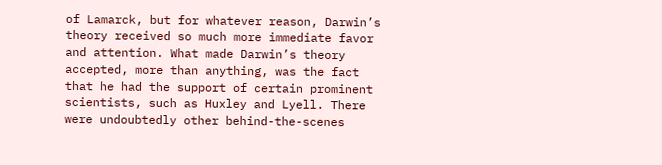of Lamarck, but for whatever reason, Darwin’s theory received so much more immediate favor and attention. What made Darwin’s theory accepted, more than anything, was the fact that he had the support of certain prominent scientists, such as Huxley and Lyell. There were undoubtedly other behind-the-scenes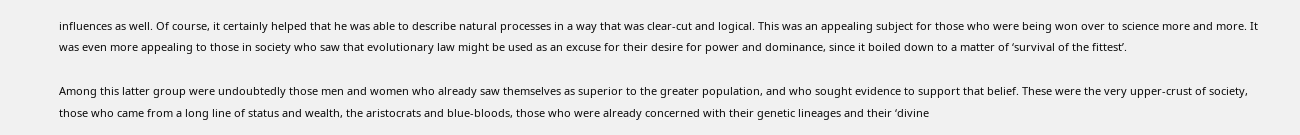influences as well. Of course, it certainly helped that he was able to describe natural processes in a way that was clear-cut and logical. This was an appealing subject for those who were being won over to science more and more. It was even more appealing to those in society who saw that evolutionary law might be used as an excuse for their desire for power and dominance, since it boiled down to a matter of ‘survival of the fittest’.

Among this latter group were undoubtedly those men and women who already saw themselves as superior to the greater population, and who sought evidence to support that belief. These were the very upper-crust of society, those who came from a long line of status and wealth, the aristocrats and blue-bloods, those who were already concerned with their genetic lineages and their ‘divine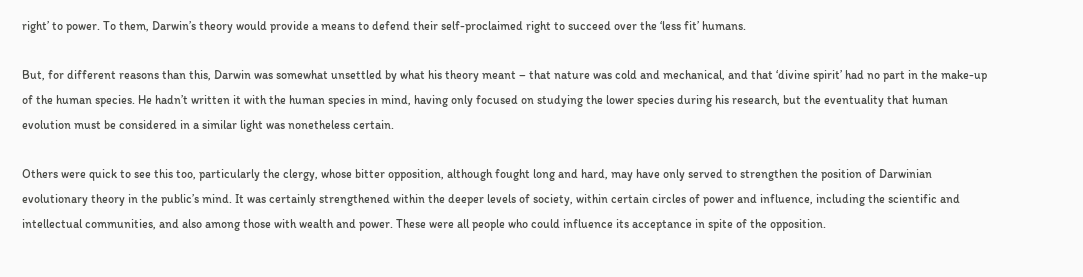right’ to power. To them, Darwin’s theory would provide a means to defend their self-proclaimed right to succeed over the ‘less fit’ humans.

But, for different reasons than this, Darwin was somewhat unsettled by what his theory meant – that nature was cold and mechanical, and that ‘divine spirit’ had no part in the make-up of the human species. He hadn’t written it with the human species in mind, having only focused on studying the lower species during his research, but the eventuality that human evolution must be considered in a similar light was nonetheless certain.

Others were quick to see this too, particularly the clergy, whose bitter opposition, although fought long and hard, may have only served to strengthen the position of Darwinian evolutionary theory in the public’s mind. It was certainly strengthened within the deeper levels of society, within certain circles of power and influence, including the scientific and intellectual communities, and also among those with wealth and power. These were all people who could influence its acceptance in spite of the opposition.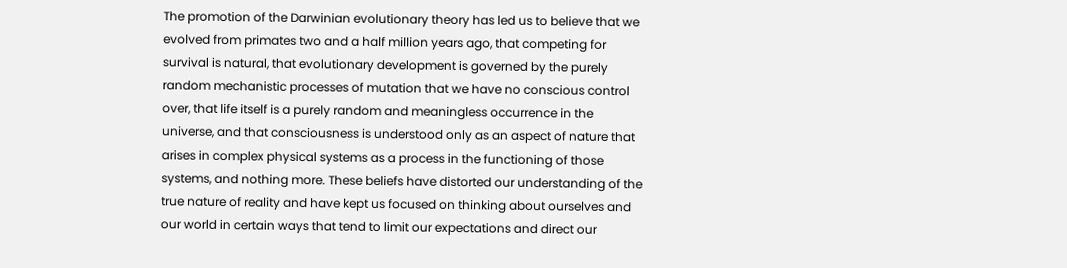The promotion of the Darwinian evolutionary theory has led us to believe that we evolved from primates two and a half million years ago, that competing for survival is natural, that evolutionary development is governed by the purely random mechanistic processes of mutation that we have no conscious control over, that life itself is a purely random and meaningless occurrence in the universe, and that consciousness is understood only as an aspect of nature that arises in complex physical systems as a process in the functioning of those systems, and nothing more. These beliefs have distorted our understanding of the true nature of reality and have kept us focused on thinking about ourselves and our world in certain ways that tend to limit our expectations and direct our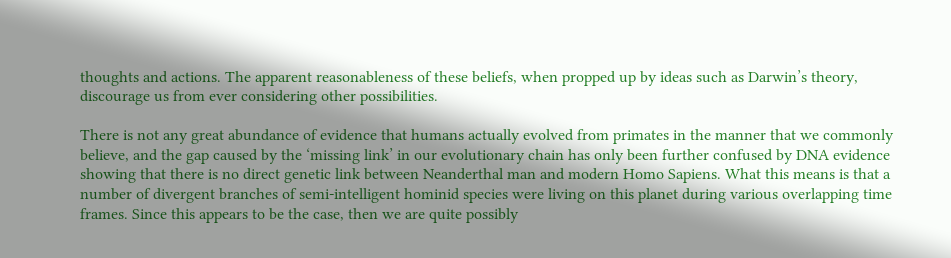thoughts and actions. The apparent reasonableness of these beliefs, when propped up by ideas such as Darwin’s theory, discourage us from ever considering other possibilities.

There is not any great abundance of evidence that humans actually evolved from primates in the manner that we commonly believe, and the gap caused by the ‘missing link’ in our evolutionary chain has only been further confused by DNA evidence showing that there is no direct genetic link between Neanderthal man and modern Homo Sapiens. What this means is that a number of divergent branches of semi-intelligent hominid species were living on this planet during various overlapping time frames. Since this appears to be the case, then we are quite possibly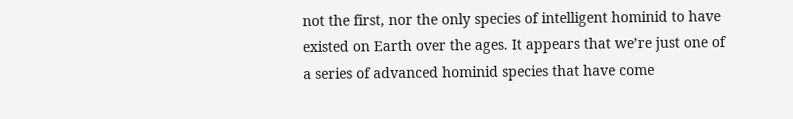not the first, nor the only species of intelligent hominid to have existed on Earth over the ages. It appears that we’re just one of a series of advanced hominid species that have come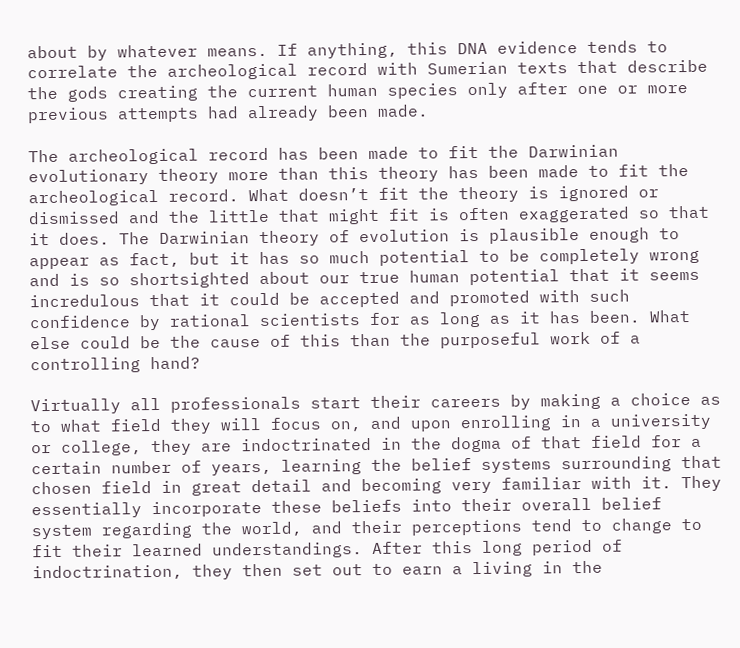about by whatever means. If anything, this DNA evidence tends to correlate the archeological record with Sumerian texts that describe the gods creating the current human species only after one or more previous attempts had already been made.

The archeological record has been made to fit the Darwinian evolutionary theory more than this theory has been made to fit the archeological record. What doesn’t fit the theory is ignored or dismissed and the little that might fit is often exaggerated so that it does. The Darwinian theory of evolution is plausible enough to appear as fact, but it has so much potential to be completely wrong and is so shortsighted about our true human potential that it seems incredulous that it could be accepted and promoted with such confidence by rational scientists for as long as it has been. What else could be the cause of this than the purposeful work of a controlling hand?

Virtually all professionals start their careers by making a choice as to what field they will focus on, and upon enrolling in a university or college, they are indoctrinated in the dogma of that field for a certain number of years, learning the belief systems surrounding that chosen field in great detail and becoming very familiar with it. They essentially incorporate these beliefs into their overall belief system regarding the world, and their perceptions tend to change to fit their learned understandings. After this long period of indoctrination, they then set out to earn a living in the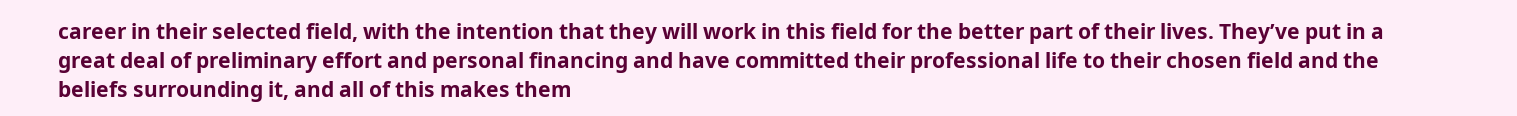career in their selected field, with the intention that they will work in this field for the better part of their lives. They’ve put in a great deal of preliminary effort and personal financing and have committed their professional life to their chosen field and the beliefs surrounding it, and all of this makes them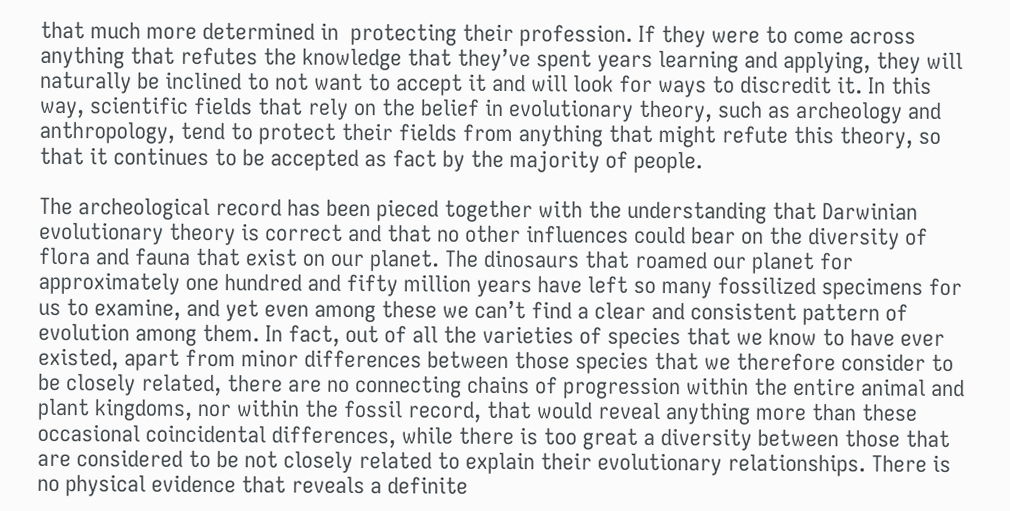that much more determined in  protecting their profession. If they were to come across anything that refutes the knowledge that they’ve spent years learning and applying, they will naturally be inclined to not want to accept it and will look for ways to discredit it. In this way, scientific fields that rely on the belief in evolutionary theory, such as archeology and anthropology, tend to protect their fields from anything that might refute this theory, so that it continues to be accepted as fact by the majority of people.

The archeological record has been pieced together with the understanding that Darwinian evolutionary theory is correct and that no other influences could bear on the diversity of flora and fauna that exist on our planet. The dinosaurs that roamed our planet for approximately one hundred and fifty million years have left so many fossilized specimens for us to examine, and yet even among these we can’t find a clear and consistent pattern of evolution among them. In fact, out of all the varieties of species that we know to have ever existed, apart from minor differences between those species that we therefore consider to be closely related, there are no connecting chains of progression within the entire animal and plant kingdoms, nor within the fossil record, that would reveal anything more than these occasional coincidental differences, while there is too great a diversity between those that are considered to be not closely related to explain their evolutionary relationships. There is no physical evidence that reveals a definite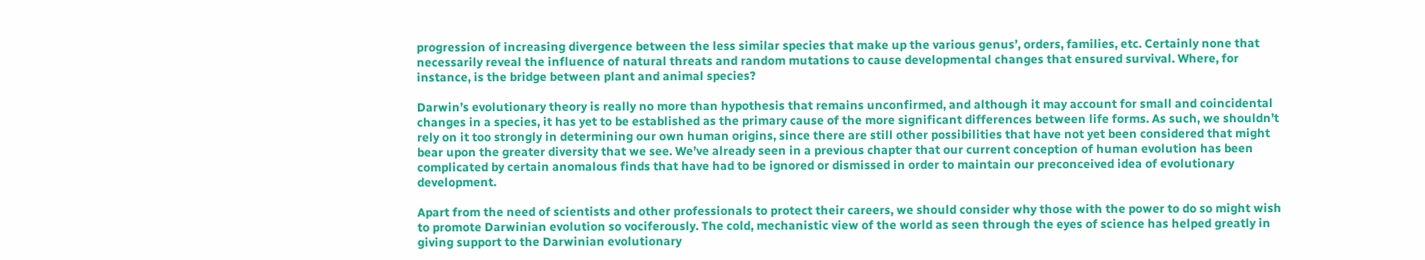progression of increasing divergence between the less similar species that make up the various genus’, orders, families, etc. Certainly none that necessarily reveal the influence of natural threats and random mutations to cause developmental changes that ensured survival. Where, for instance, is the bridge between plant and animal species?

Darwin’s evolutionary theory is really no more than hypothesis that remains unconfirmed, and although it may account for small and coincidental changes in a species, it has yet to be established as the primary cause of the more significant differences between life forms. As such, we shouldn’t rely on it too strongly in determining our own human origins, since there are still other possibilities that have not yet been considered that might bear upon the greater diversity that we see. We’ve already seen in a previous chapter that our current conception of human evolution has been complicated by certain anomalous finds that have had to be ignored or dismissed in order to maintain our preconceived idea of evolutionary development.

Apart from the need of scientists and other professionals to protect their careers, we should consider why those with the power to do so might wish to promote Darwinian evolution so vociferously. The cold, mechanistic view of the world as seen through the eyes of science has helped greatly in giving support to the Darwinian evolutionary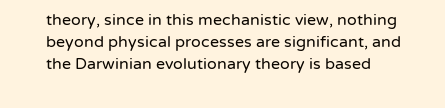theory, since in this mechanistic view, nothing beyond physical processes are significant, and the Darwinian evolutionary theory is based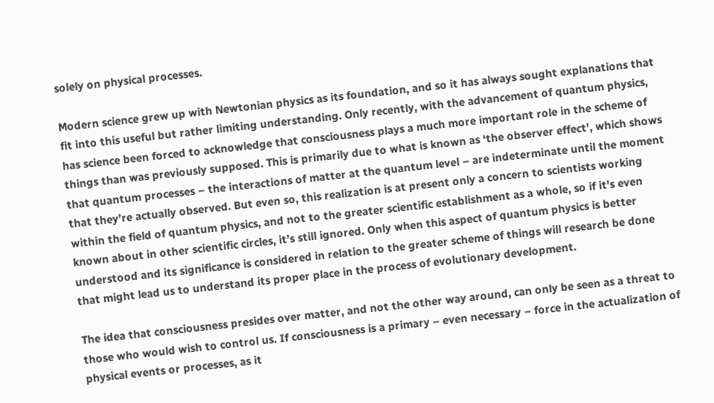solely on physical processes.

Modern science grew up with Newtonian physics as its foundation, and so it has always sought explanations that fit into this useful but rather limiting understanding. Only recently, with the advancement of quantum physics, has science been forced to acknowledge that consciousness plays a much more important role in the scheme of things than was previously supposed. This is primarily due to what is known as ‘the observer effect’, which shows that quantum processes – the interactions of matter at the quantum level – are indeterminate until the moment that they’re actually observed. But even so, this realization is at present only a concern to scientists working within the field of quantum physics, and not to the greater scientific establishment as a whole, so if it’s even known about in other scientific circles, it’s still ignored. Only when this aspect of quantum physics is better understood and its significance is considered in relation to the greater scheme of things will research be done that might lead us to understand its proper place in the process of evolutionary development.

The idea that consciousness presides over matter, and not the other way around, can only be seen as a threat to those who would wish to control us. If consciousness is a primary – even necessary – force in the actualization of physical events or processes, as it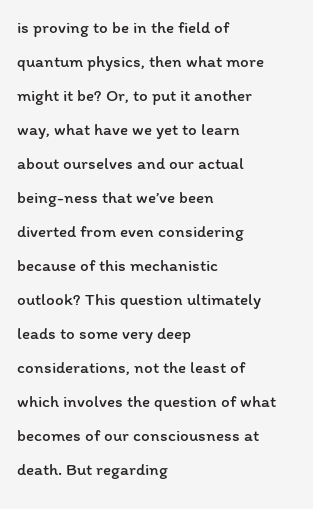is proving to be in the field of quantum physics, then what more might it be? Or, to put it another way, what have we yet to learn about ourselves and our actual being-ness that we’ve been diverted from even considering because of this mechanistic outlook? This question ultimately leads to some very deep considerations, not the least of which involves the question of what becomes of our consciousness at death. But regarding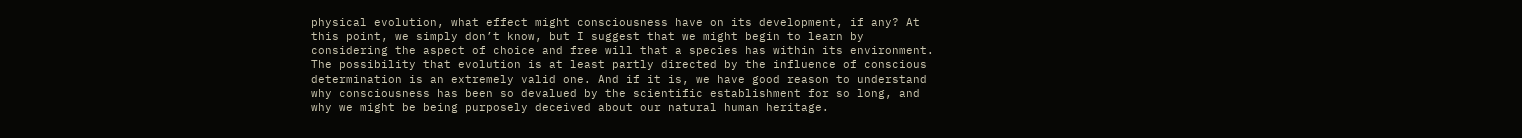physical evolution, what effect might consciousness have on its development, if any? At this point, we simply don’t know, but I suggest that we might begin to learn by considering the aspect of choice and free will that a species has within its environment. The possibility that evolution is at least partly directed by the influence of conscious determination is an extremely valid one. And if it is, we have good reason to understand why consciousness has been so devalued by the scientific establishment for so long, and why we might be being purposely deceived about our natural human heritage.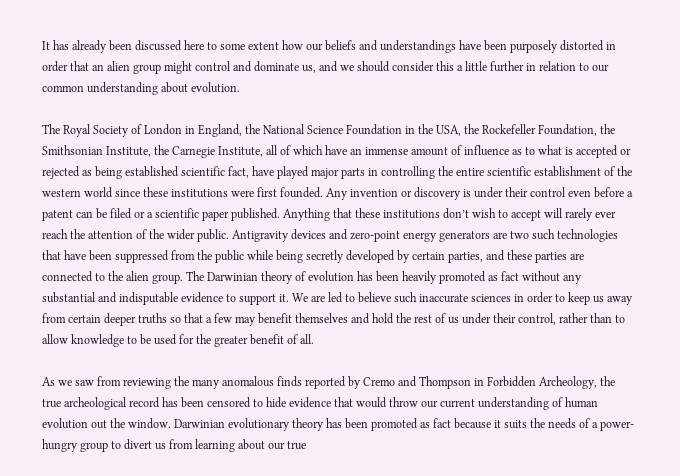It has already been discussed here to some extent how our beliefs and understandings have been purposely distorted in order that an alien group might control and dominate us, and we should consider this a little further in relation to our common understanding about evolution.

The Royal Society of London in England, the National Science Foundation in the USA, the Rockefeller Foundation, the Smithsonian Institute, the Carnegie Institute, all of which have an immense amount of influence as to what is accepted or rejected as being established scientific fact, have played major parts in controlling the entire scientific establishment of the western world since these institutions were first founded. Any invention or discovery is under their control even before a patent can be filed or a scientific paper published. Anything that these institutions don’t wish to accept will rarely ever reach the attention of the wider public. Antigravity devices and zero-point energy generators are two such technologies that have been suppressed from the public while being secretly developed by certain parties, and these parties are connected to the alien group. The Darwinian theory of evolution has been heavily promoted as fact without any substantial and indisputable evidence to support it. We are led to believe such inaccurate sciences in order to keep us away from certain deeper truths so that a few may benefit themselves and hold the rest of us under their control, rather than to allow knowledge to be used for the greater benefit of all.

As we saw from reviewing the many anomalous finds reported by Cremo and Thompson in Forbidden Archeology, the true archeological record has been censored to hide evidence that would throw our current understanding of human evolution out the window. Darwinian evolutionary theory has been promoted as fact because it suits the needs of a power-hungry group to divert us from learning about our true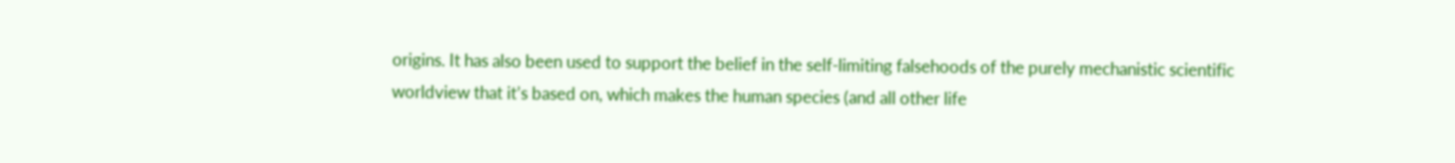origins. It has also been used to support the belief in the self-limiting falsehoods of the purely mechanistic scientific worldview that it’s based on, which makes the human species (and all other life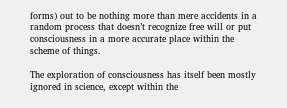forms) out to be nothing more than mere accidents in a random process that doesn’t recognize free will or put consciousness in a more accurate place within the scheme of things.

The exploration of consciousness has itself been mostly ignored in science, except within the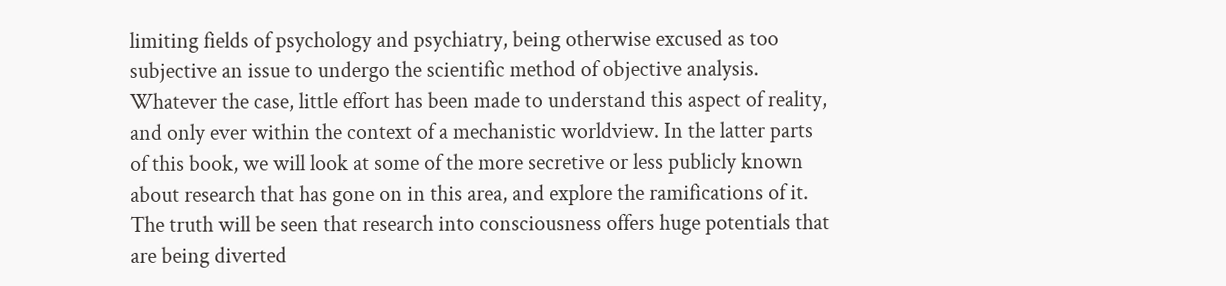limiting fields of psychology and psychiatry, being otherwise excused as too subjective an issue to undergo the scientific method of objective analysis. Whatever the case, little effort has been made to understand this aspect of reality, and only ever within the context of a mechanistic worldview. In the latter parts of this book, we will look at some of the more secretive or less publicly known about research that has gone on in this area, and explore the ramifications of it. The truth will be seen that research into consciousness offers huge potentials that are being diverted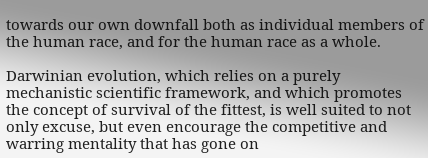towards our own downfall both as individual members of the human race, and for the human race as a whole.

Darwinian evolution, which relies on a purely mechanistic scientific framework, and which promotes the concept of survival of the fittest, is well suited to not only excuse, but even encourage the competitive and warring mentality that has gone on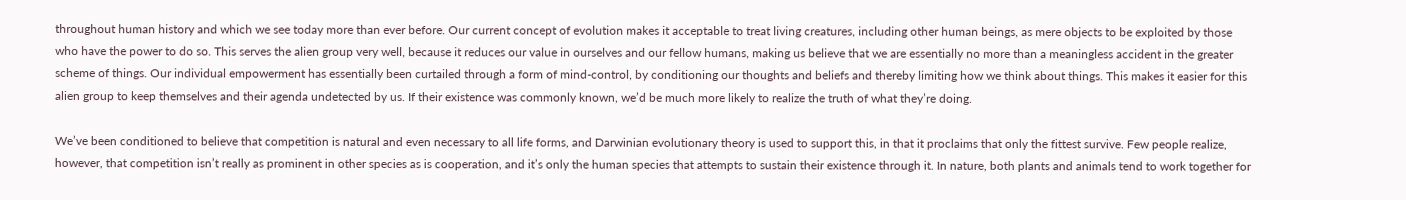throughout human history and which we see today more than ever before. Our current concept of evolution makes it acceptable to treat living creatures, including other human beings, as mere objects to be exploited by those who have the power to do so. This serves the alien group very well, because it reduces our value in ourselves and our fellow humans, making us believe that we are essentially no more than a meaningless accident in the greater scheme of things. Our individual empowerment has essentially been curtailed through a form of mind-control, by conditioning our thoughts and beliefs and thereby limiting how we think about things. This makes it easier for this alien group to keep themselves and their agenda undetected by us. If their existence was commonly known, we’d be much more likely to realize the truth of what they’re doing.

We’ve been conditioned to believe that competition is natural and even necessary to all life forms, and Darwinian evolutionary theory is used to support this, in that it proclaims that only the fittest survive. Few people realize, however, that competition isn’t really as prominent in other species as is cooperation, and it’s only the human species that attempts to sustain their existence through it. In nature, both plants and animals tend to work together for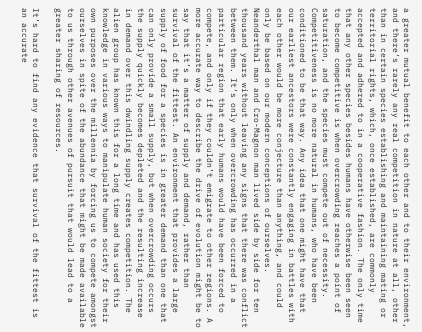a greater mutual benefit to each other and to their environment, and there’s rarely any real competition in nature at all, other than in certain species establishing and maintaining mating or territorial rights, which, once established, are commonly accepted and adhered to in a cooperative fashion. The only time that any other species besides humans have otherwise been seen to become competitive is when overcrowding reaches a point of saturation, and the species must compete out of necessity. Competitiveness is no more natural in humans, who have been conditioned to be that way. Any idea that one might have that our earliest ancestors were constantly engaging in battles with each other would be more conjecture than anything, and could only be based on our modern conceptions of ourselves. Neanderthal man and Cro-Magnon man lived side by side for ten thousand years without leaving any signs that there was conflict between them. It’s only when overcrowding has occurred in a particular region that early humans would have been forced to compete, and only if they couldn’t emigrate to other regions. A more accurate way to describe the drive of evolution might be to say that it’s a matter of supply and demand, rather than survival of the fittest. An environment that provides a large supply of food for a species is in greater demand than one that can only provide a small supply, but when overcrowding occurs the supply quickly becomes depleted and the resulting increase in demand over this dwindling supply creates competition. The alien group has known this for a long time and has used this knowledge in various ways to manipulate human society for their own purposes over the millennia by forcing us to compete amongst ourselves in spite of the abundance that might be made available to us through other avenues of pursuit that would lead to a greater sharing of resources.

It’s hard to find any evidence that survival of the fittest is an accurate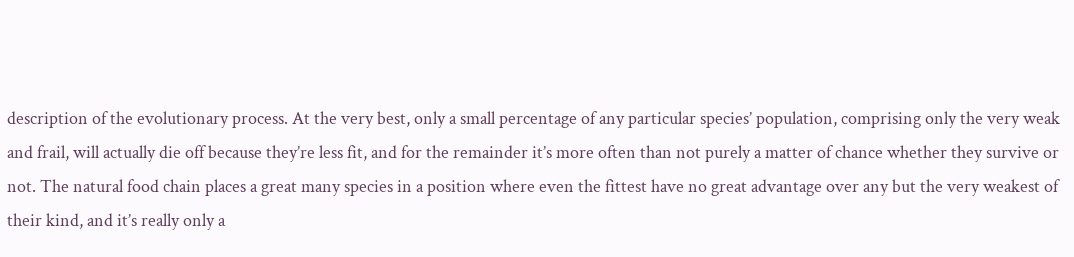description of the evolutionary process. At the very best, only a small percentage of any particular species’ population, comprising only the very weak and frail, will actually die off because they’re less fit, and for the remainder it’s more often than not purely a matter of chance whether they survive or not. The natural food chain places a great many species in a position where even the fittest have no great advantage over any but the very weakest of their kind, and it’s really only a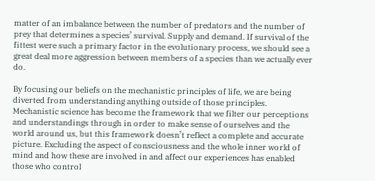matter of an imbalance between the number of predators and the number of prey that determines a species’ survival. Supply and demand. If survival of the fittest were such a primary factor in the evolutionary process, we should see a great deal more aggression between members of a species than we actually ever do.

By focusing our beliefs on the mechanistic principles of life, we are being diverted from understanding anything outside of those principles. Mechanistic science has become the framework that we filter our perceptions and understandings through in order to make sense of ourselves and the world around us, but this framework doesn’t reflect a complete and accurate picture. Excluding the aspect of consciousness and the whole inner world of mind and how these are involved in and affect our experiences has enabled those who control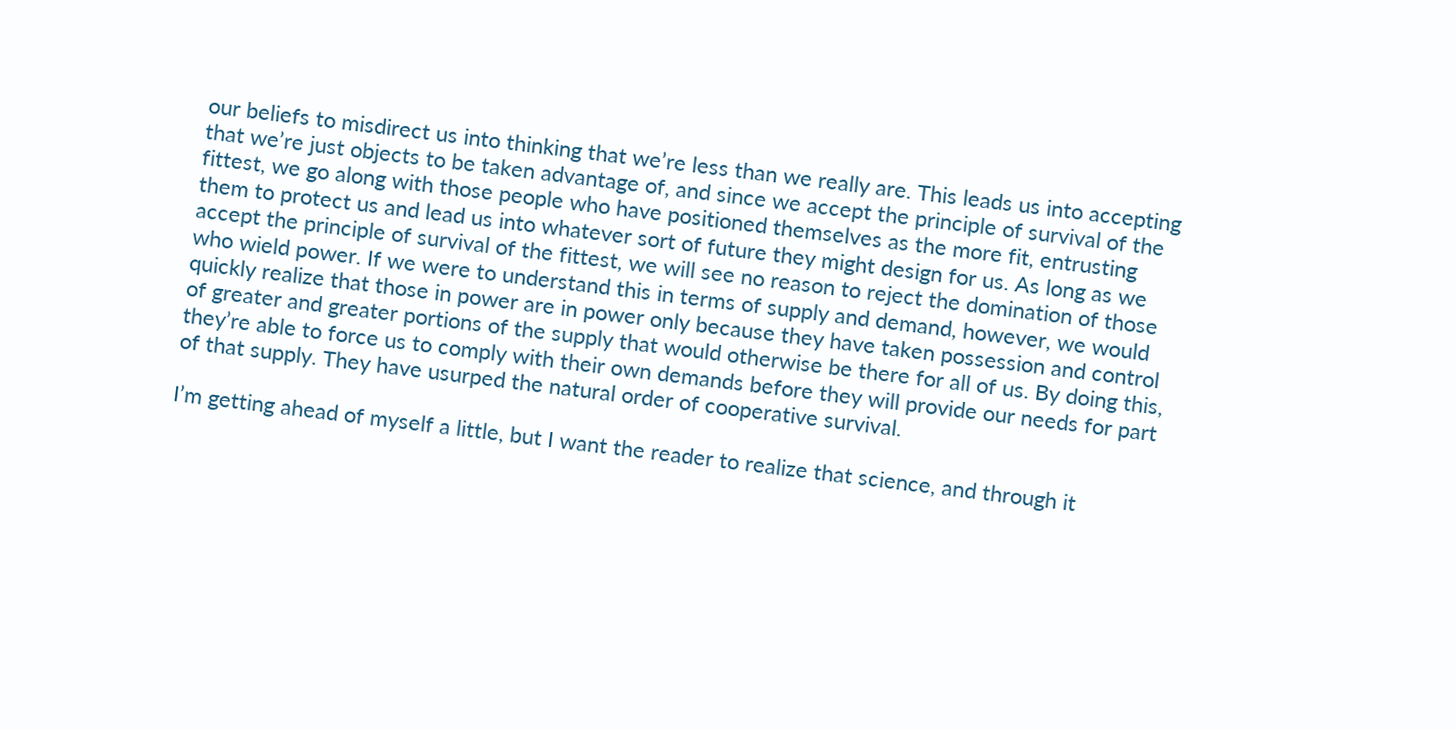our beliefs to misdirect us into thinking that we’re less than we really are. This leads us into accepting that we’re just objects to be taken advantage of, and since we accept the principle of survival of the fittest, we go along with those people who have positioned themselves as the more fit, entrusting them to protect us and lead us into whatever sort of future they might design for us. As long as we accept the principle of survival of the fittest, we will see no reason to reject the domination of those who wield power. If we were to understand this in terms of supply and demand, however, we would quickly realize that those in power are in power only because they have taken possession and control of greater and greater portions of the supply that would otherwise be there for all of us. By doing this, they’re able to force us to comply with their own demands before they will provide our needs for part of that supply. They have usurped the natural order of cooperative survival.

I’m getting ahead of myself a little, but I want the reader to realize that science, and through it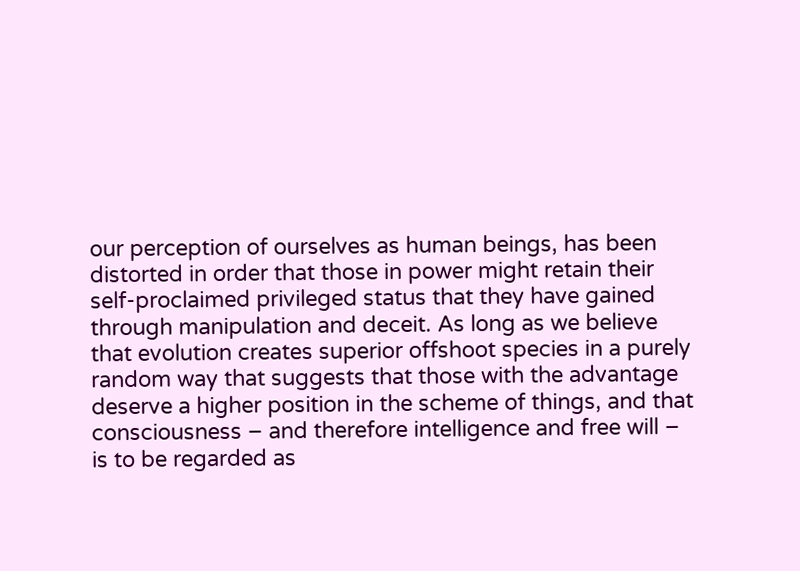our perception of ourselves as human beings, has been distorted in order that those in power might retain their self-proclaimed privileged status that they have gained through manipulation and deceit. As long as we believe that evolution creates superior offshoot species in a purely random way that suggests that those with the advantage deserve a higher position in the scheme of things, and that consciousness – and therefore intelligence and free will – is to be regarded as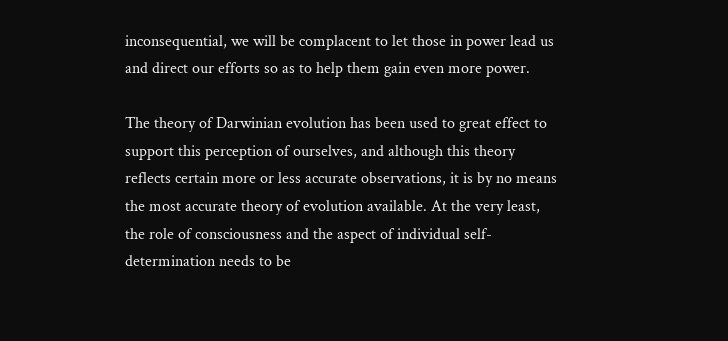inconsequential, we will be complacent to let those in power lead us and direct our efforts so as to help them gain even more power.

The theory of Darwinian evolution has been used to great effect to support this perception of ourselves, and although this theory reflects certain more or less accurate observations, it is by no means the most accurate theory of evolution available. At the very least, the role of consciousness and the aspect of individual self-determination needs to be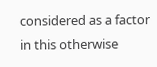considered as a factor in this otherwise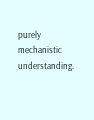purely mechanistic understanding.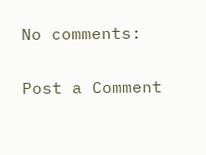No comments:

Post a Comment